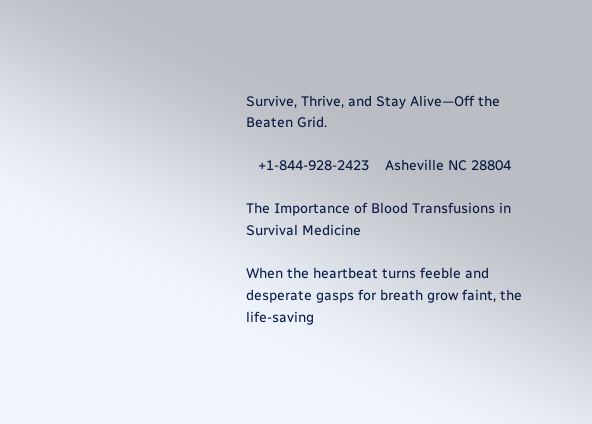Survive, Thrive, and Stay Alive—Off the Beaten Grid.

   +1-844-928-2423    Asheville NC 28804

The Importance of Blood Transfusions in Survival Medicine

When the heartbeat turns feeble and desperate gasps for breath grow faint, the life-saving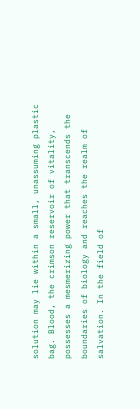solution may lie within a small, unassuming plastic bag. Blood, the crimson reservoir of vitality, possesses a mesmerizing power that transcends the boundaries of biology and reaches the realm of salvation. In the field of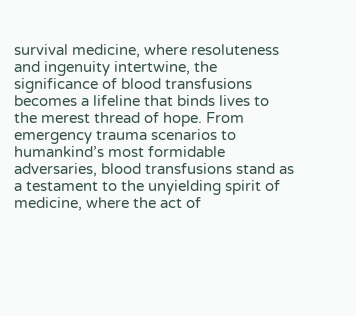survival medicine, where resoluteness and ingenuity intertwine, the significance of blood transfusions becomes a lifeline that binds lives to the merest thread of hope. From emergency trauma scenarios to humankind’s most formidable adversaries, blood transfusions stand as a testament to the unyielding spirit of medicine, where the act of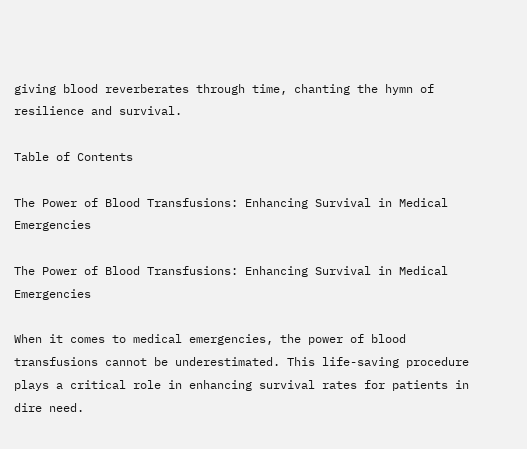giving blood reverberates through time, chanting the hymn of resilience and survival.

Table of Contents

The Power of Blood Transfusions: Enhancing Survival in Medical Emergencies

The Power of Blood Transfusions: Enhancing Survival in Medical Emergencies

When it comes to medical emergencies, the power of blood transfusions cannot be underestimated. This life-saving procedure plays a critical role in enhancing survival rates for patients in dire need.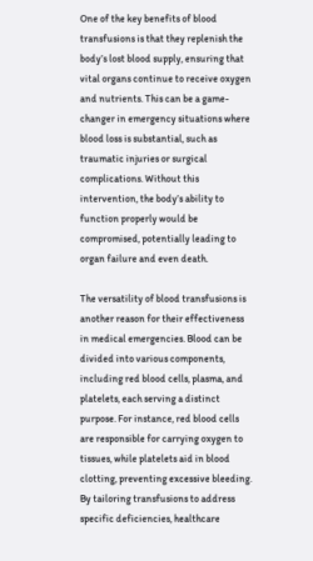One of the key benefits of blood transfusions is that they replenish the body’s lost blood supply, ensuring that vital organs continue to receive oxygen and nutrients. This can be a game-changer in emergency situations where blood loss is substantial, such as traumatic injuries or surgical complications. Without this intervention, the body’s ability to function properly would be compromised, potentially leading to organ failure and even death.

The versatility of blood transfusions is another reason for their effectiveness in medical emergencies. Blood can be divided into various components, including red blood cells, plasma, and platelets, each serving a distinct purpose. For instance, red blood cells are responsible for carrying oxygen to tissues, while platelets aid in blood clotting, preventing excessive bleeding. By tailoring transfusions to address specific deficiencies, healthcare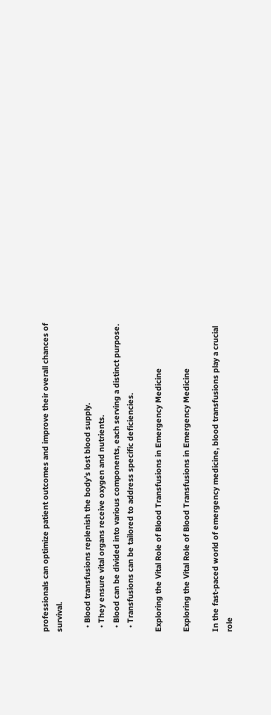professionals can optimize patient outcomes and improve their overall chances of survival.

  • Blood transfusions replenish the body’s lost blood supply.
  • They ensure vital organs receive oxygen and nutrients.
  • Blood can be divided into various components, each serving a distinct purpose.
  • Transfusions can be tailored to address specific deficiencies.

Exploring the Vital Role of Blood Transfusions in Emergency Medicine

Exploring the Vital Role of Blood Transfusions in Emergency Medicine

In the fast-paced world of emergency medicine, blood transfusions play a crucial role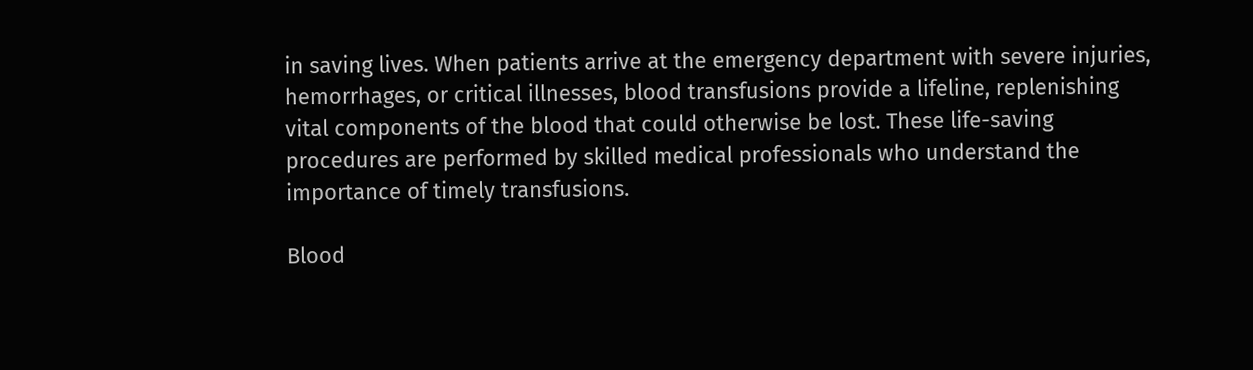in saving lives. When patients arrive at the emergency department with severe injuries, hemorrhages, or critical illnesses, blood transfusions provide a lifeline, replenishing vital components of the blood that could otherwise be lost. These life-saving procedures are performed by skilled medical professionals who understand the importance of timely transfusions.

Blood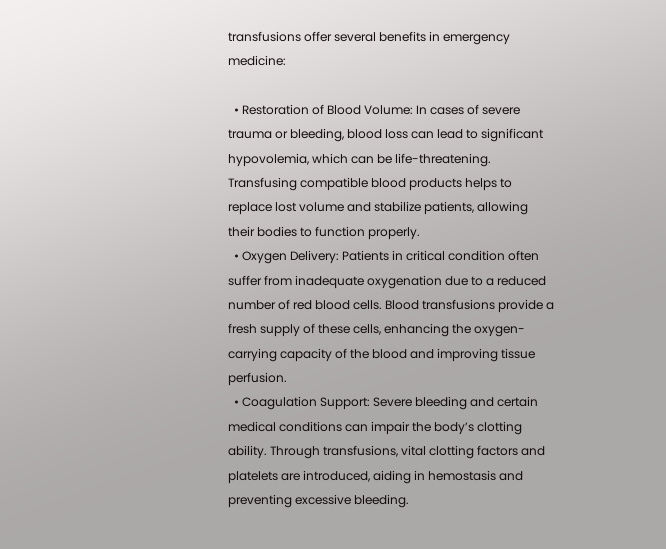transfusions offer several benefits in emergency medicine:

  • Restoration of Blood Volume: In cases of severe trauma or bleeding, blood loss can lead to significant hypovolemia, which can be life-threatening. Transfusing compatible blood products helps to replace lost volume and stabilize patients, allowing their bodies to function properly.
  • Oxygen Delivery: Patients in critical condition often suffer from inadequate oxygenation due to a reduced number of red blood cells. Blood transfusions provide a fresh supply of these cells, enhancing the oxygen-carrying capacity of the blood and improving tissue perfusion.
  • Coagulation Support: Severe bleeding and certain medical conditions can impair the body’s clotting ability. Through transfusions, vital clotting factors and platelets are introduced, aiding in hemostasis and preventing excessive bleeding.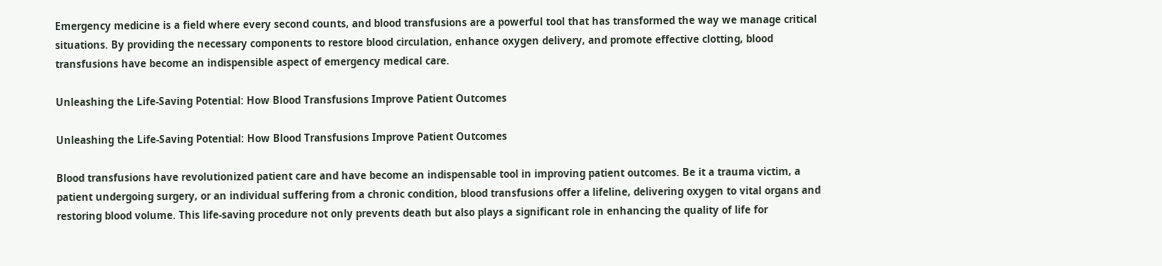Emergency medicine is a field where every second counts, and blood transfusions are a powerful tool that has transformed the way we manage critical situations. By providing the necessary components to restore blood circulation, enhance oxygen delivery, and promote effective clotting, blood transfusions have become an indispensible aspect of emergency medical care.

Unleashing the Life-Saving Potential: How Blood Transfusions Improve Patient Outcomes

Unleashing the Life-Saving Potential: How Blood Transfusions Improve Patient Outcomes

Blood transfusions have revolutionized patient care and have become an indispensable tool in improving patient outcomes. Be it a trauma victim, a patient undergoing surgery, or an individual suffering from a chronic condition, blood transfusions offer a lifeline, delivering oxygen to vital organs and restoring blood volume. This life-saving procedure not only prevents death but also plays a significant role in enhancing the quality of life for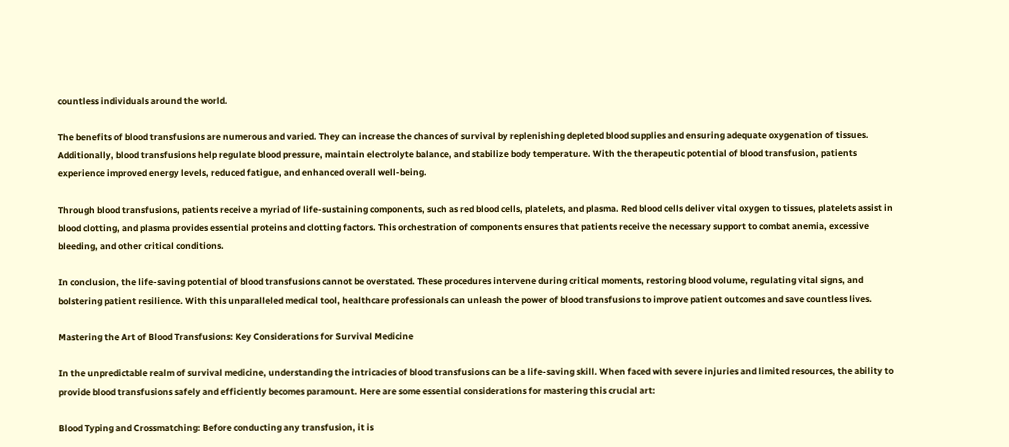countless individuals around the world.

The benefits of blood transfusions are numerous and varied. They can increase the chances of survival by replenishing depleted blood supplies and ensuring adequate oxygenation of tissues. Additionally, blood transfusions help regulate blood pressure, maintain electrolyte balance, and stabilize body temperature. With the therapeutic potential of blood transfusion, patients experience improved energy levels, reduced fatigue, and enhanced overall well-being.

Through blood transfusions, patients receive a myriad of life-sustaining components, such as red blood cells, platelets, and plasma. Red blood cells deliver vital oxygen to tissues, platelets assist in blood clotting, and plasma provides essential proteins and clotting factors. This orchestration of components ensures that patients receive the necessary support to combat anemia, excessive bleeding, and other critical conditions.

In conclusion, the life-saving potential of blood transfusions cannot be overstated. These procedures intervene during critical moments, restoring blood volume, regulating vital signs, and bolstering patient resilience. With this unparalleled medical tool, healthcare professionals can unleash the power of blood transfusions to improve patient outcomes and save countless lives.

Mastering the Art of Blood Transfusions: Key Considerations for Survival Medicine

In the unpredictable realm of survival medicine, understanding the intricacies of blood transfusions can be a life-saving skill. When faced with severe injuries and limited resources, the ability to provide blood transfusions safely and efficiently becomes paramount. Here are some essential considerations for mastering this crucial art:

Blood Typing and Crossmatching: Before conducting any transfusion, it is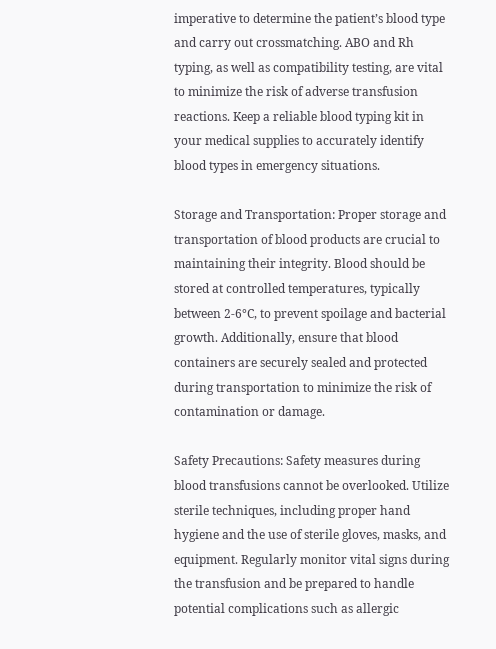imperative to determine the patient’s blood type and carry out crossmatching. ABO and Rh typing, as well as compatibility testing, are vital to minimize the risk of adverse transfusion reactions. Keep a reliable blood typing kit in your medical supplies to accurately identify blood types in emergency situations.

Storage and Transportation: Proper storage and transportation of blood products are crucial to maintaining their integrity. Blood should be stored at controlled temperatures, typically between 2-6°C, to prevent spoilage and bacterial growth. Additionally, ensure that blood containers are securely sealed and protected during transportation to minimize the risk of contamination or damage.

Safety Precautions: Safety measures during blood transfusions cannot be overlooked. Utilize sterile techniques, including proper hand hygiene and the use of sterile gloves, masks, and equipment. Regularly monitor vital signs during the transfusion and be prepared to handle potential complications such as allergic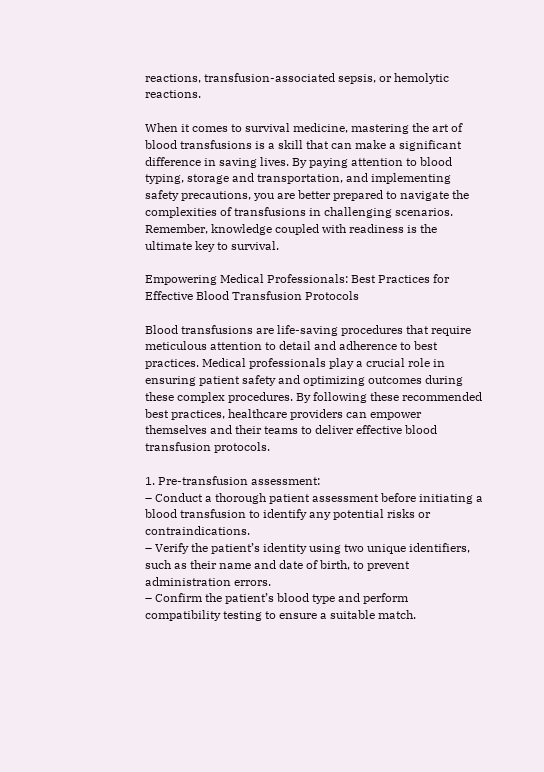reactions, transfusion-associated sepsis, or hemolytic reactions.

When it comes to survival medicine, mastering the art of blood transfusions is a skill that can make a significant difference in saving lives. By paying attention to blood typing, storage and transportation, and implementing safety precautions, you are better prepared to navigate the complexities of transfusions in challenging scenarios. Remember, knowledge coupled with readiness is the ultimate key to survival.

Empowering Medical Professionals: Best Practices for Effective Blood Transfusion Protocols

Blood transfusions are life-saving procedures that require meticulous attention to detail and adherence to best practices. Medical professionals play a crucial role in ensuring patient safety and optimizing outcomes during these complex procedures. By following these recommended best practices, healthcare providers can empower themselves and their teams to deliver effective blood transfusion protocols.

1. Pre-transfusion assessment:
– Conduct a thorough patient assessment before initiating a blood transfusion to identify any potential risks or contraindications.
– Verify the patient’s identity using two unique identifiers, such as their name and date of birth, to prevent administration errors.
– Confirm the patient’s blood type and perform compatibility testing to ensure a suitable match.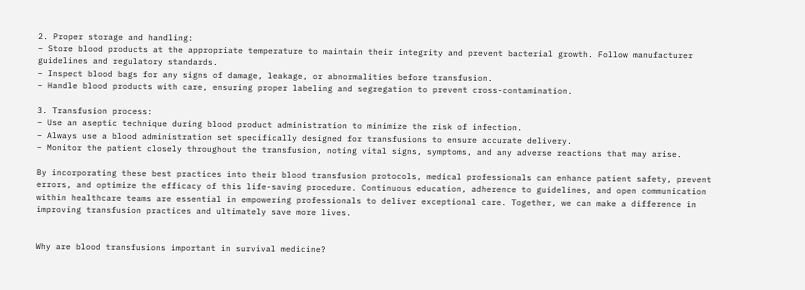2. Proper storage and handling:
– Store blood products at the appropriate temperature to maintain their integrity and prevent bacterial growth. Follow manufacturer guidelines and regulatory standards.
– Inspect blood bags for any signs of damage, leakage, or abnormalities before transfusion.
– Handle blood products with care, ensuring proper labeling and segregation to prevent cross-contamination.

3. Transfusion process:
– Use an aseptic technique during blood product administration to minimize the risk of infection.
– Always use a blood administration set specifically designed for transfusions to ensure accurate delivery.
– Monitor the patient closely throughout the transfusion, noting vital signs, symptoms, and any adverse reactions that may arise.

By incorporating these best practices into their blood transfusion protocols, medical professionals can enhance patient safety, prevent errors, and optimize the efficacy of this life-saving procedure. Continuous education, adherence to guidelines, and open communication within healthcare teams are essential in empowering professionals to deliver exceptional care. Together, we can make a difference in improving transfusion practices and ultimately save more lives.


Why are blood transfusions important in survival medicine?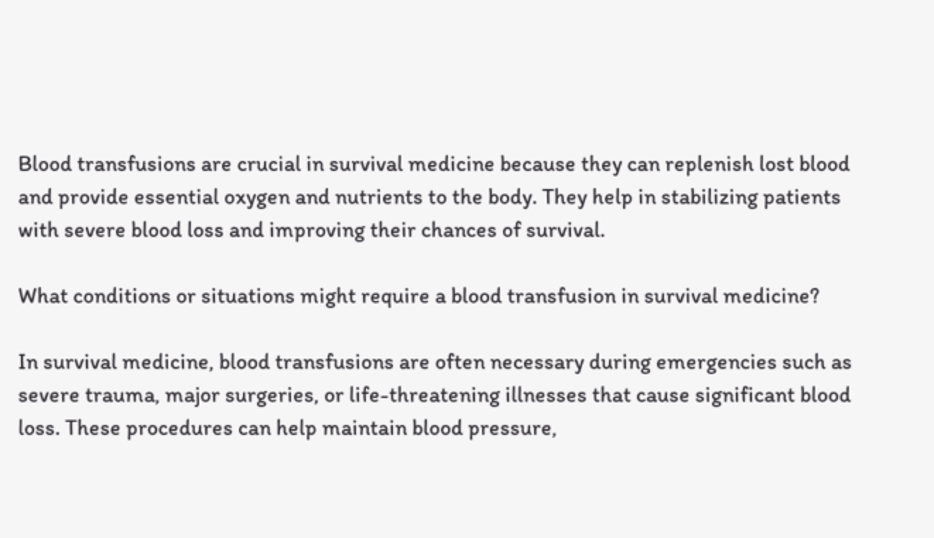Blood transfusions are crucial in survival medicine because they can replenish lost blood and provide essential oxygen and nutrients to the body. They help in stabilizing patients with severe blood loss and improving their chances of survival.

What conditions or situations might require a blood transfusion in survival medicine?

In survival medicine, blood transfusions are often necessary during emergencies such as severe trauma, major surgeries, or life-threatening illnesses that cause significant blood loss. These procedures can help maintain blood pressure,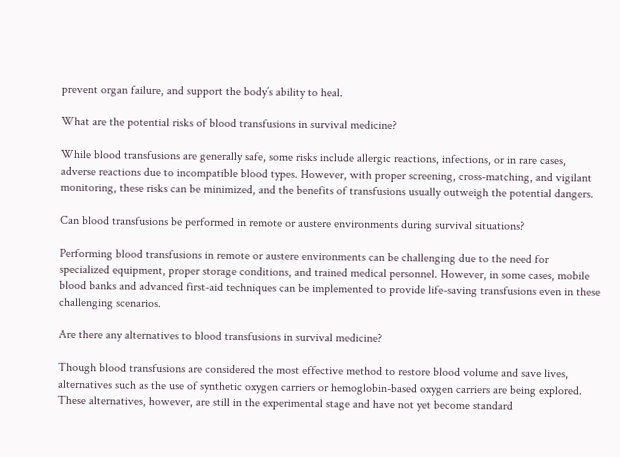prevent organ failure, and support the body’s ability to heal.

What are the potential risks of blood transfusions in survival medicine?

While blood transfusions are generally safe, some risks include allergic reactions, infections, or in rare cases, adverse reactions due to incompatible blood types. However, with proper screening, cross-matching, and vigilant monitoring, these risks can be minimized, and the benefits of transfusions usually outweigh the potential dangers.

Can blood transfusions be performed in remote or austere environments during survival situations?

Performing blood transfusions in remote or austere environments can be challenging due to the need for specialized equipment, proper storage conditions, and trained medical personnel. However, in some cases, mobile blood banks and advanced first-aid techniques can be implemented to provide life-saving transfusions even in these challenging scenarios.

Are there any alternatives to blood transfusions in survival medicine?

Though blood transfusions are considered the most effective method to restore blood volume and save lives, alternatives such as the use of synthetic oxygen carriers or hemoglobin-based oxygen carriers are being explored. These alternatives, however, are still in the experimental stage and have not yet become standard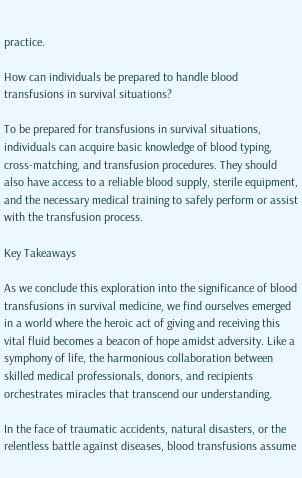practice.

How can individuals be prepared to handle blood transfusions in survival situations?

To be prepared for transfusions in survival situations, individuals can acquire basic knowledge of blood typing, cross-matching, and transfusion procedures. They should also have access to a reliable blood supply, sterile equipment, and the necessary medical training to safely perform or assist with the transfusion process.

Key Takeaways

As we conclude this exploration into the significance of blood transfusions in survival medicine, we find ourselves emerged in a world where the heroic act of giving and receiving this vital fluid becomes a beacon of hope amidst adversity. Like a symphony of life, the harmonious collaboration between skilled medical professionals, donors, and recipients orchestrates miracles that transcend our understanding.

In the face of traumatic accidents, natural disasters, or the relentless battle against diseases, blood transfusions assume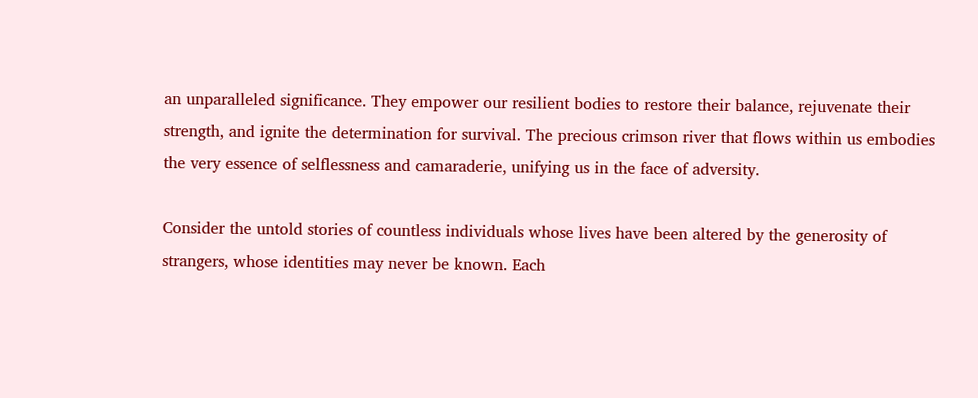an unparalleled significance. They empower our resilient bodies to restore their balance, rejuvenate their strength, and ignite the determination for survival. The precious crimson river that flows within us embodies the very essence of selflessness and camaraderie, unifying us in the face of adversity.

Consider the untold stories of countless individuals whose lives have been altered by the generosity of strangers, whose identities may never be known. Each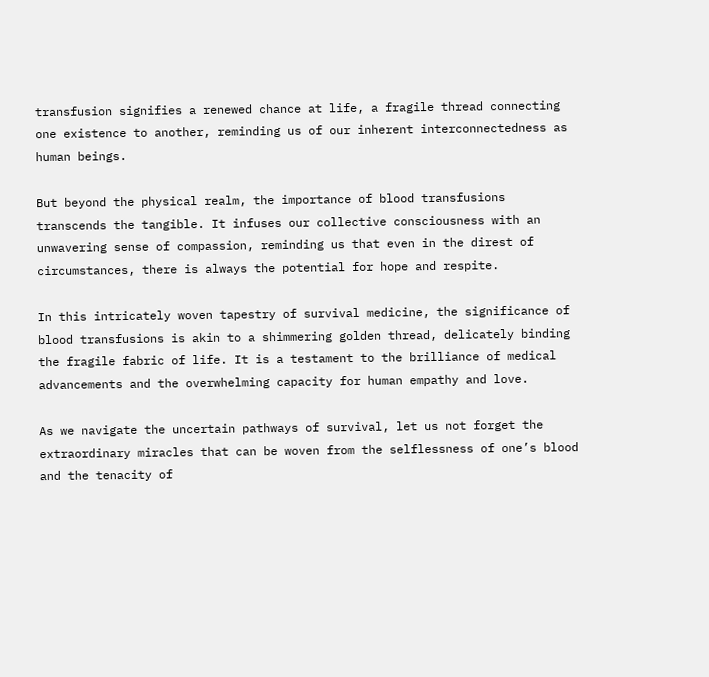transfusion signifies a renewed chance at life, a fragile thread connecting one existence to another, reminding us of our inherent interconnectedness as human beings.

But beyond the physical realm, the importance of blood transfusions transcends the tangible. It infuses our collective consciousness with an unwavering sense of compassion, reminding us that even in the direst of circumstances, there is always the potential for hope and respite.

In this intricately woven tapestry of survival medicine, the significance of blood transfusions is akin to a shimmering golden thread, delicately binding the fragile fabric of life. It is a testament to the brilliance of medical advancements and the overwhelming capacity for human empathy and love.

As we navigate the uncertain pathways of survival, let us not forget the extraordinary miracles that can be woven from the selflessness of one’s blood and the tenacity of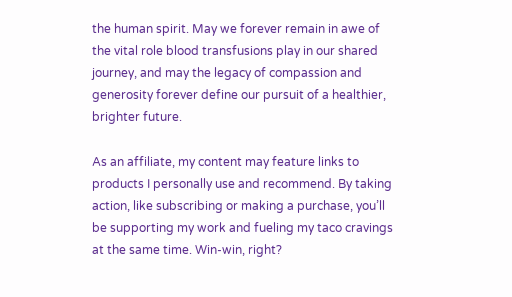the human spirit. May we forever remain in awe of the vital role blood transfusions play in our shared journey, and may the legacy of compassion and generosity forever define our pursuit of a healthier, brighter future.

As an affiliate, my content may feature links to products I personally use and recommend. By taking action, like subscribing or making a purchase, you’ll be supporting my work and fueling my taco cravings at the same time. Win-win, right?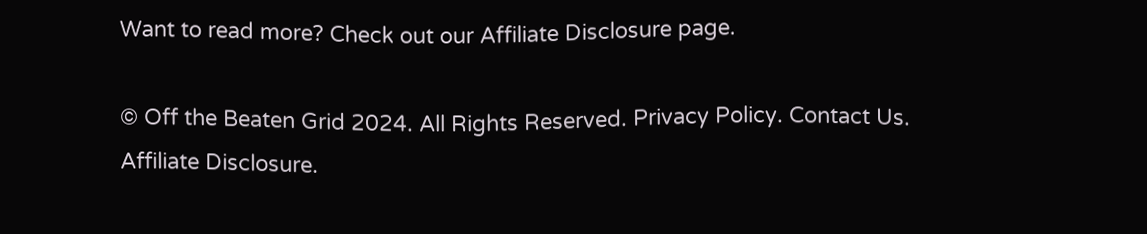Want to read more? Check out our Affiliate Disclosure page.

© Off the Beaten Grid 2024. All Rights Reserved. Privacy Policy. Contact Us. Affiliate Disclosure.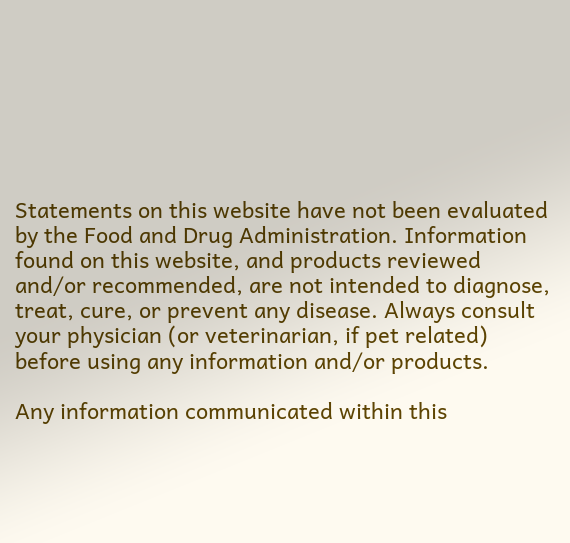Statements on this website have not been evaluated by the Food and Drug Administration. Information found on this website, and products reviewed and/or recommended, are not intended to diagnose, treat, cure, or prevent any disease. Always consult your physician (or veterinarian, if pet related) before using any information and/or products.

Any information communicated within this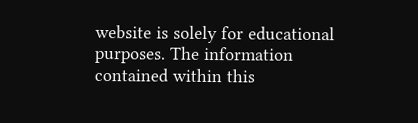website is solely for educational purposes. The information contained within this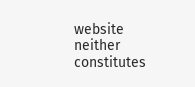website neither constitutes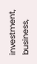investment, business,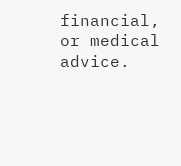financial, or medical advice.